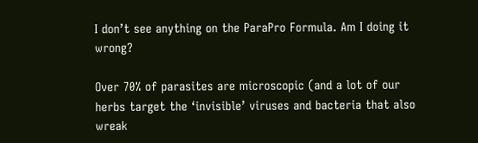I don’t see anything on the ParaPro Formula. Am I doing it wrong?

Over 70% of parasites are microscopic (and a lot of our herbs target the ‘invisible’ viruses and bacteria that also wreak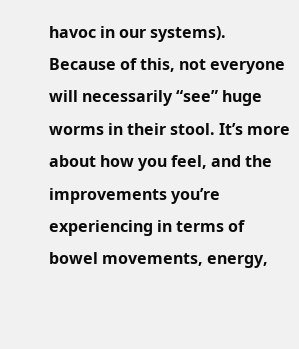havoc in our systems). Because of this, not everyone will necessarily “see” huge worms in their stool. It’s more about how you feel, and the improvements you’re experiencing in terms of bowel movements, energy,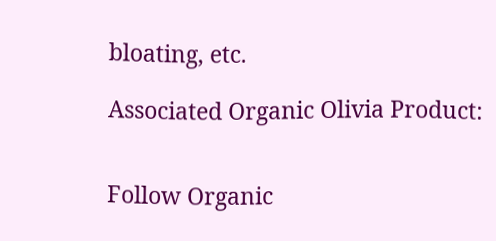bloating, etc.

Associated Organic Olivia Product:


Follow Organic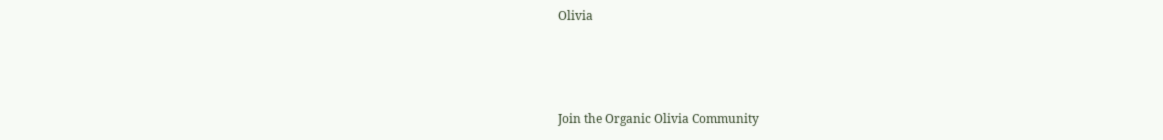Olivia



Join the Organic Olivia Community